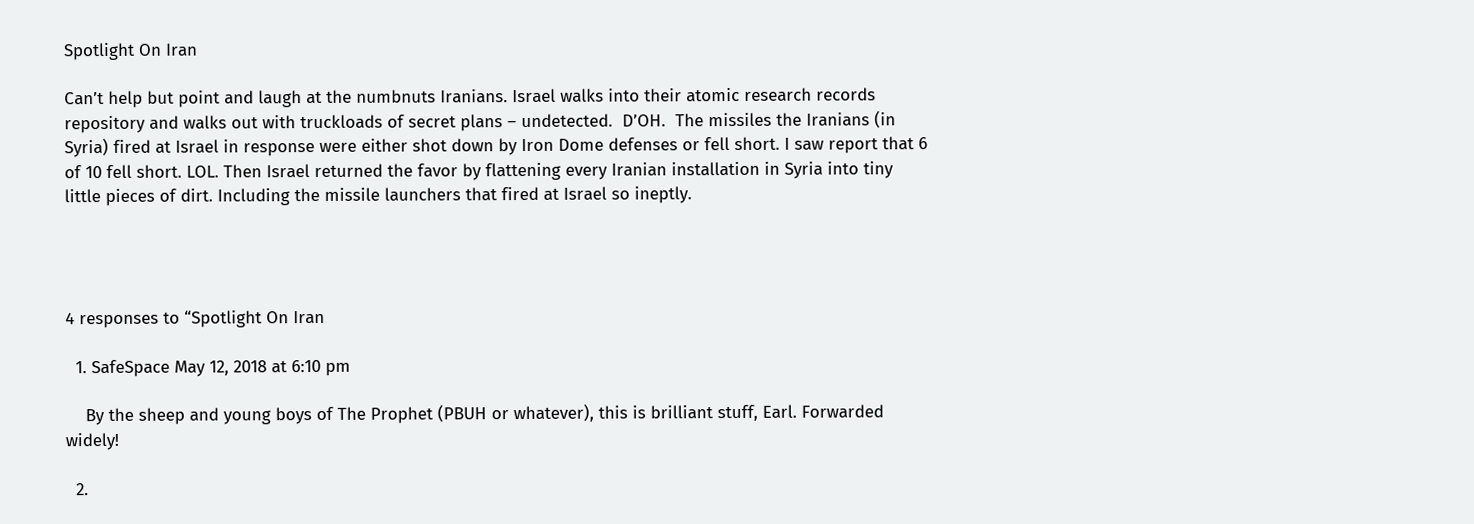Spotlight On Iran

Can’t help but point and laugh at the numbnuts Iranians. Israel walks into their atomic research records repository and walks out with truckloads of secret plans – undetected.  D’OH.  The missiles the Iranians (in Syria) fired at Israel in response were either shot down by Iron Dome defenses or fell short. I saw report that 6 of 10 fell short. LOL. Then Israel returned the favor by flattening every Iranian installation in Syria into tiny little pieces of dirt. Including the missile launchers that fired at Israel so ineptly.




4 responses to “Spotlight On Iran

  1. SafeSpace May 12, 2018 at 6:10 pm

    By the sheep and young boys of The Prophet (PBUH or whatever), this is brilliant stuff, Earl. Forwarded widely!

  2.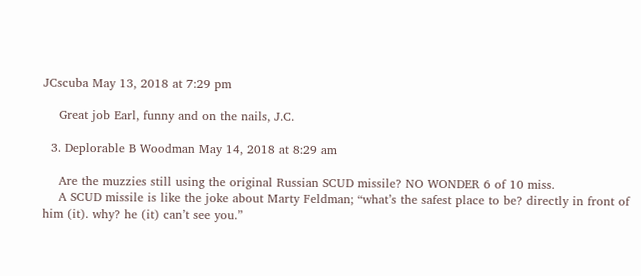JCscuba May 13, 2018 at 7:29 pm

    Great job Earl, funny and on the nails, J.C.

  3. Deplorable B Woodman May 14, 2018 at 8:29 am

    Are the muzzies still using the original Russian SCUD missile? NO WONDER 6 of 10 miss.
    A SCUD missile is like the joke about Marty Feldman; “what’s the safest place to be? directly in front of him (it). why? he (it) can’t see you.”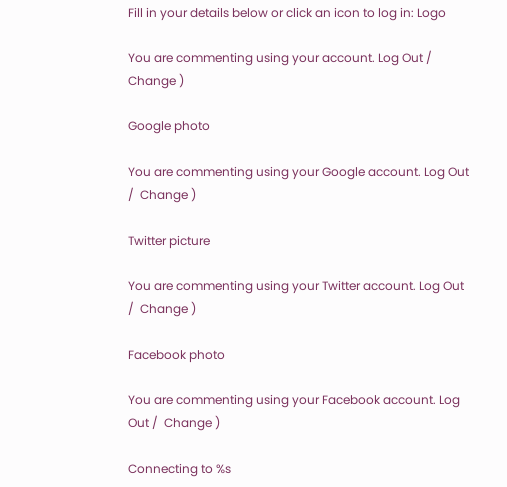Fill in your details below or click an icon to log in: Logo

You are commenting using your account. Log Out /  Change )

Google photo

You are commenting using your Google account. Log Out /  Change )

Twitter picture

You are commenting using your Twitter account. Log Out /  Change )

Facebook photo

You are commenting using your Facebook account. Log Out /  Change )

Connecting to %s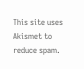This site uses Akismet to reduce spam.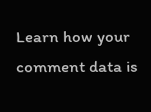Learn how your comment data is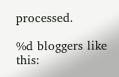processed.

%d bloggers like this: